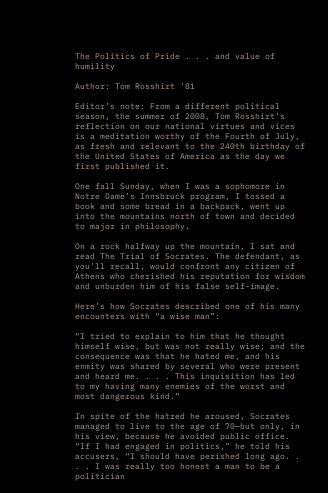The Politics of Pride . . . and value of humility

Author: Tom Rosshirt '81

Editor’s note: From a different political season, the summer of 2008, Tom Rosshirt’s reflection on our national virtues and vices is a meditation worthy of the Fourth of July, as fresh and relevant to the 240th birthday of the United States of America as the day we first published it.

One fall Sunday, when I was a sophomore in Notre Dame’s Innsbruck program, I tossed a book and some bread in a backpack, went up into the mountains north of town and decided to major in philosophy.

On a rock halfway up the mountain, I sat and read The Trial of Socrates. The defendant, as you’ll recall, would confront any citizen of Athens who cherished his reputation for wisdom and unburden him of his false self-image.

Here’s how Socrates described one of his many encounters with “a wise man”:

“I tried to explain to him that he thought himself wise, but was not really wise; and the consequence was that he hated me, and his enmity was shared by several who were present and heard me. . . . This inquisition has led to my having many enemies of the worst and most dangerous kind.”

In spite of the hatred he aroused, Socrates managed to live to the age of 70—but only, in his view, because he avoided public office. “If I had engaged in politics,” he told his accusers, “I should have perished long ago. . . . I was really too honest a man to be a politician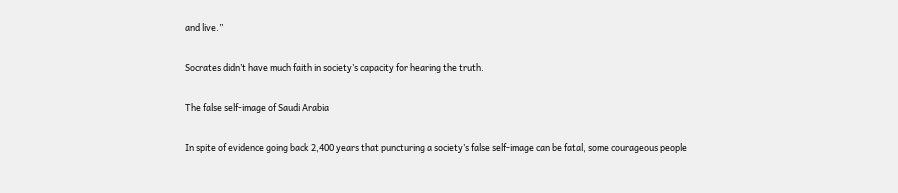and live.”

Socrates didn’t have much faith in society’s capacity for hearing the truth.

The false self-image of Saudi Arabia

In spite of evidence going back 2,400 years that puncturing a society’s false self-image can be fatal, some courageous people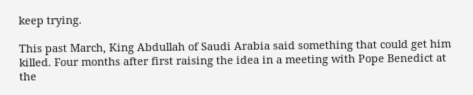keep trying.

This past March, King Abdullah of Saudi Arabia said something that could get him killed. Four months after first raising the idea in a meeting with Pope Benedict at the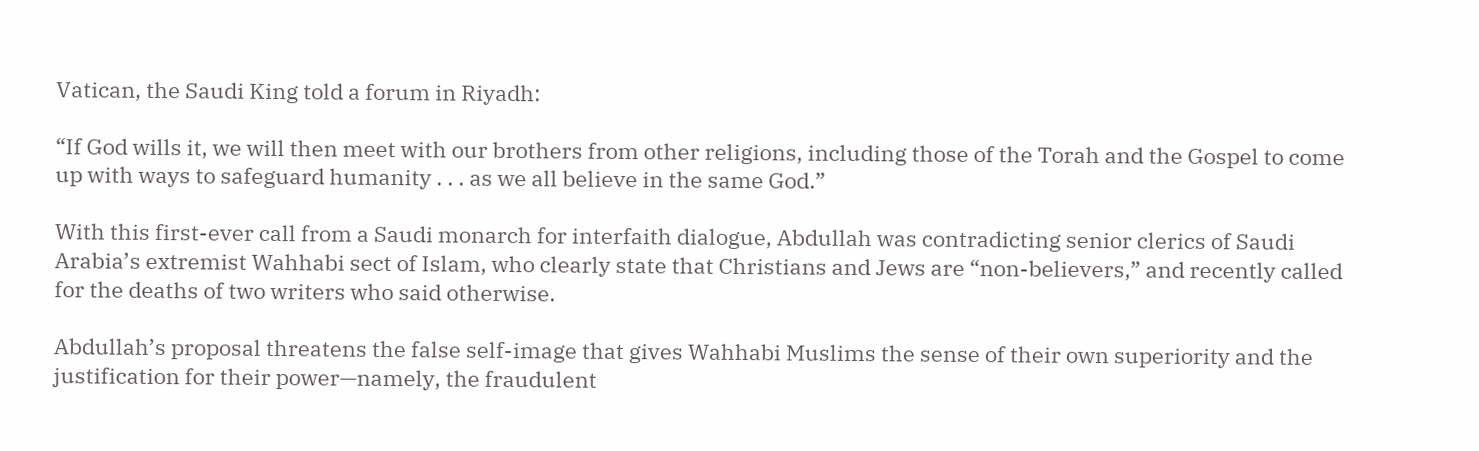Vatican, the Saudi King told a forum in Riyadh:

“If God wills it, we will then meet with our brothers from other religions, including those of the Torah and the Gospel to come up with ways to safeguard humanity . . . as we all believe in the same God.”

With this first-ever call from a Saudi monarch for interfaith dialogue, Abdullah was contradicting senior clerics of Saudi Arabia’s extremist Wahhabi sect of Islam, who clearly state that Christians and Jews are “non-believers,” and recently called for the deaths of two writers who said otherwise.

Abdullah’s proposal threatens the false self-image that gives Wahhabi Muslims the sense of their own superiority and the justification for their power—namely, the fraudulent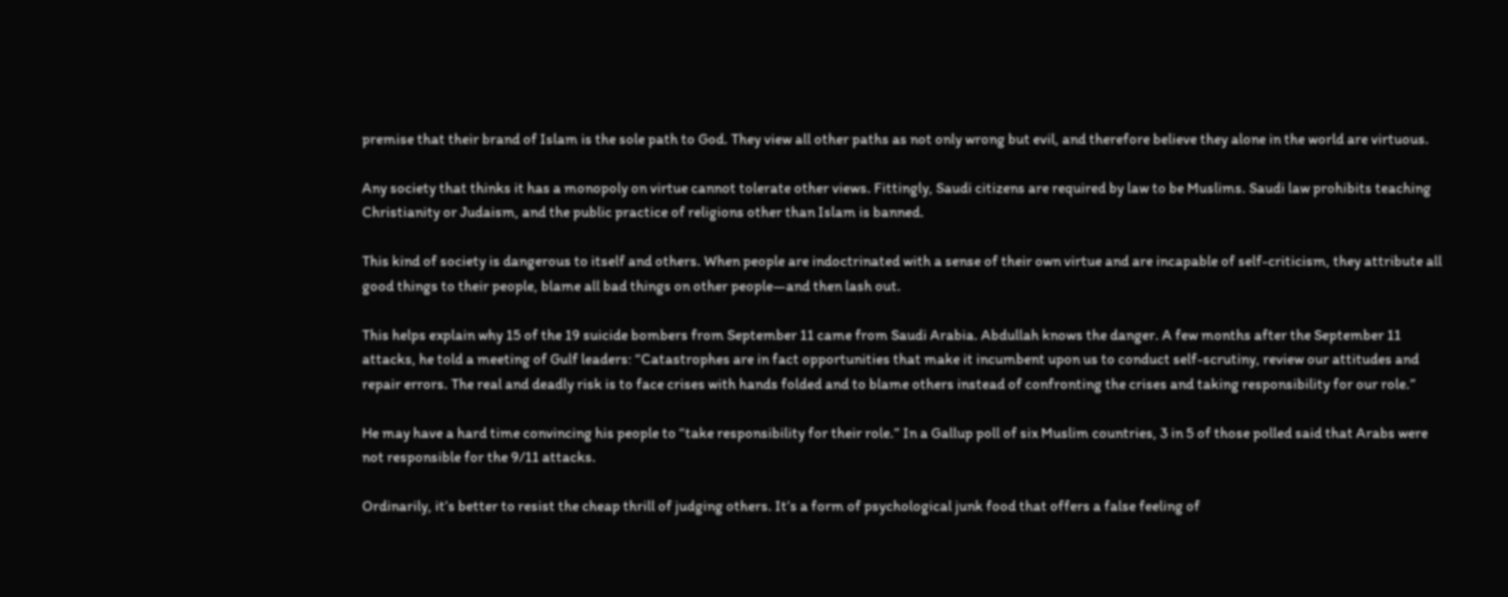premise that their brand of Islam is the sole path to God. They view all other paths as not only wrong but evil, and therefore believe they alone in the world are virtuous.

Any society that thinks it has a monopoly on virtue cannot tolerate other views. Fittingly, Saudi citizens are required by law to be Muslims. Saudi law prohibits teaching Christianity or Judaism, and the public practice of religions other than Islam is banned.

This kind of society is dangerous to itself and others. When people are indoctrinated with a sense of their own virtue and are incapable of self-criticism, they attribute all good things to their people, blame all bad things on other people—and then lash out.

This helps explain why 15 of the 19 suicide bombers from September 11 came from Saudi Arabia. Abdullah knows the danger. A few months after the September 11 attacks, he told a meeting of Gulf leaders: “Catastrophes are in fact opportunities that make it incumbent upon us to conduct self-scrutiny, review our attitudes and repair errors. The real and deadly risk is to face crises with hands folded and to blame others instead of confronting the crises and taking responsibility for our role.”

He may have a hard time convincing his people to “take responsibility for their role.” In a Gallup poll of six Muslim countries, 3 in 5 of those polled said that Arabs were not responsible for the 9/11 attacks.

Ordinarily, it’s better to resist the cheap thrill of judging others. It’s a form of psychological junk food that offers a false feeling of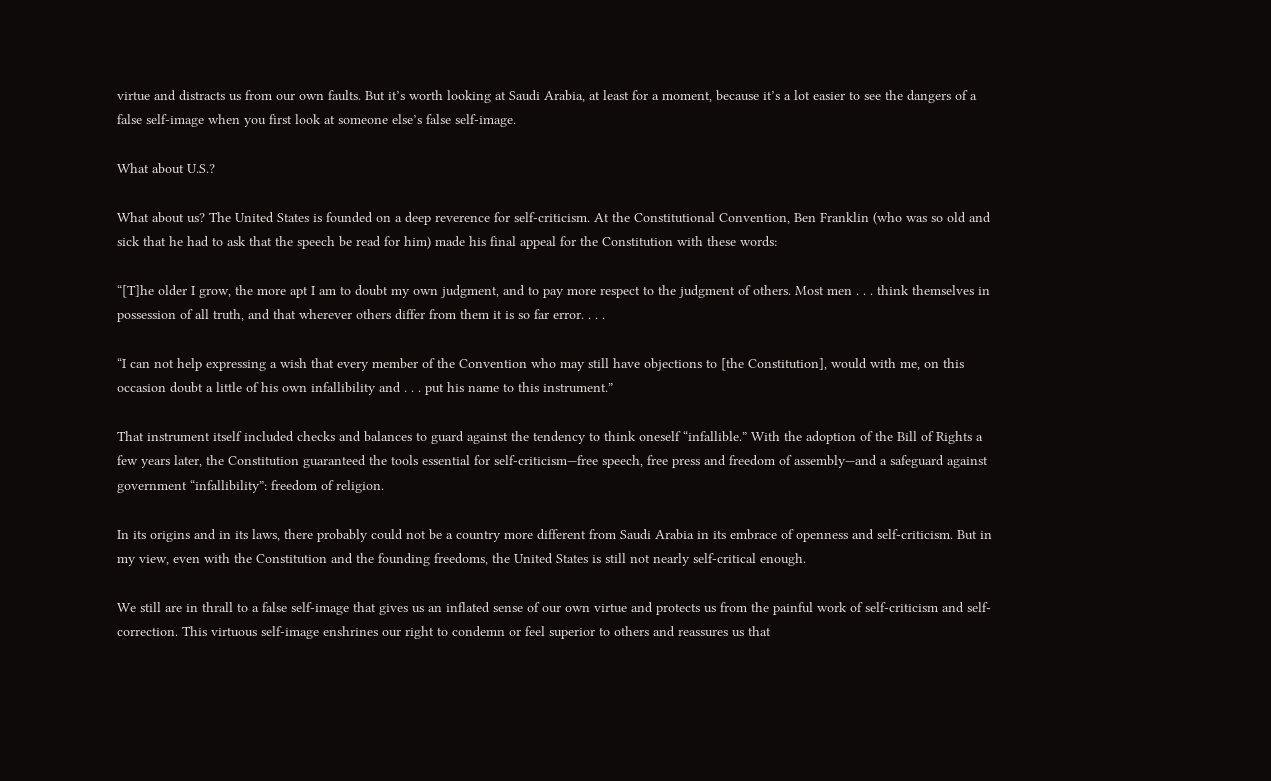virtue and distracts us from our own faults. But it’s worth looking at Saudi Arabia, at least for a moment, because it’s a lot easier to see the dangers of a false self-image when you first look at someone else’s false self-image.

What about U.S.?

What about us? The United States is founded on a deep reverence for self-criticism. At the Constitutional Convention, Ben Franklin (who was so old and sick that he had to ask that the speech be read for him) made his final appeal for the Constitution with these words:

“[T]he older I grow, the more apt I am to doubt my own judgment, and to pay more respect to the judgment of others. Most men . . . think themselves in possession of all truth, and that wherever others differ from them it is so far error. . . .

“I can not help expressing a wish that every member of the Convention who may still have objections to [the Constitution], would with me, on this occasion doubt a little of his own infallibility and . . . put his name to this instrument.”

That instrument itself included checks and balances to guard against the tendency to think oneself “infallible.” With the adoption of the Bill of Rights a few years later, the Constitution guaranteed the tools essential for self-criticism—free speech, free press and freedom of assembly—and a safeguard against government “infallibility”: freedom of religion.

In its origins and in its laws, there probably could not be a country more different from Saudi Arabia in its embrace of openness and self-criticism. But in my view, even with the Constitution and the founding freedoms, the United States is still not nearly self-critical enough.

We still are in thrall to a false self-image that gives us an inflated sense of our own virtue and protects us from the painful work of self-criticism and self-correction. This virtuous self-image enshrines our right to condemn or feel superior to others and reassures us that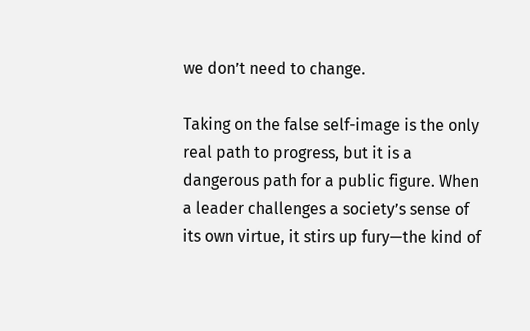we don’t need to change.

Taking on the false self-image is the only real path to progress, but it is a dangerous path for a public figure. When a leader challenges a society’s sense of its own virtue, it stirs up fury—the kind of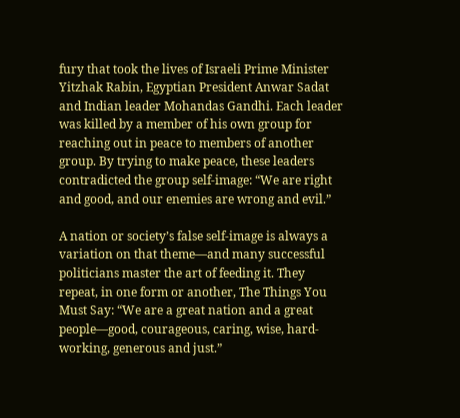fury that took the lives of Israeli Prime Minister Yitzhak Rabin, Egyptian President Anwar Sadat and Indian leader Mohandas Gandhi. Each leader was killed by a member of his own group for reaching out in peace to members of another group. By trying to make peace, these leaders contradicted the group self-image: “We are right and good, and our enemies are wrong and evil.”

A nation or society’s false self-image is always a variation on that theme—and many successful politicians master the art of feeding it. They repeat, in one form or another, The Things You Must Say: “We are a great nation and a great people—good, courageous, caring, wise, hard-working, generous and just.”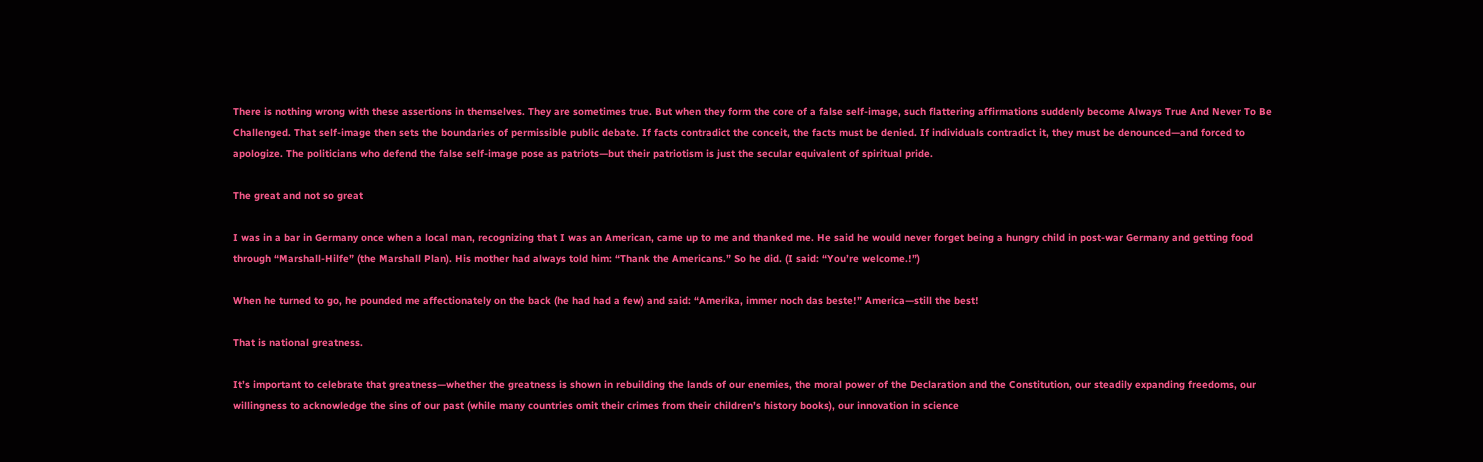There is nothing wrong with these assertions in themselves. They are sometimes true. But when they form the core of a false self-image, such flattering affirmations suddenly become Always True And Never To Be Challenged. That self-image then sets the boundaries of permissible public debate. If facts contradict the conceit, the facts must be denied. If individuals contradict it, they must be denounced—and forced to apologize. The politicians who defend the false self-image pose as patriots—but their patriotism is just the secular equivalent of spiritual pride.

The great and not so great

I was in a bar in Germany once when a local man, recognizing that I was an American, came up to me and thanked me. He said he would never forget being a hungry child in post-war Germany and getting food through “Marshall-Hilfe” (the Marshall Plan). His mother had always told him: “Thank the Americans.” So he did. (I said: “You’re welcome.!”)

When he turned to go, he pounded me affectionately on the back (he had had a few) and said: “Amerika, immer noch das beste!” America—still the best!

That is national greatness.

It’s important to celebrate that greatness—whether the greatness is shown in rebuilding the lands of our enemies, the moral power of the Declaration and the Constitution, our steadily expanding freedoms, our willingness to acknowledge the sins of our past (while many countries omit their crimes from their children’s history books), our innovation in science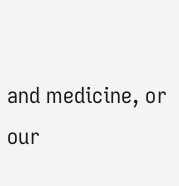and medicine, or our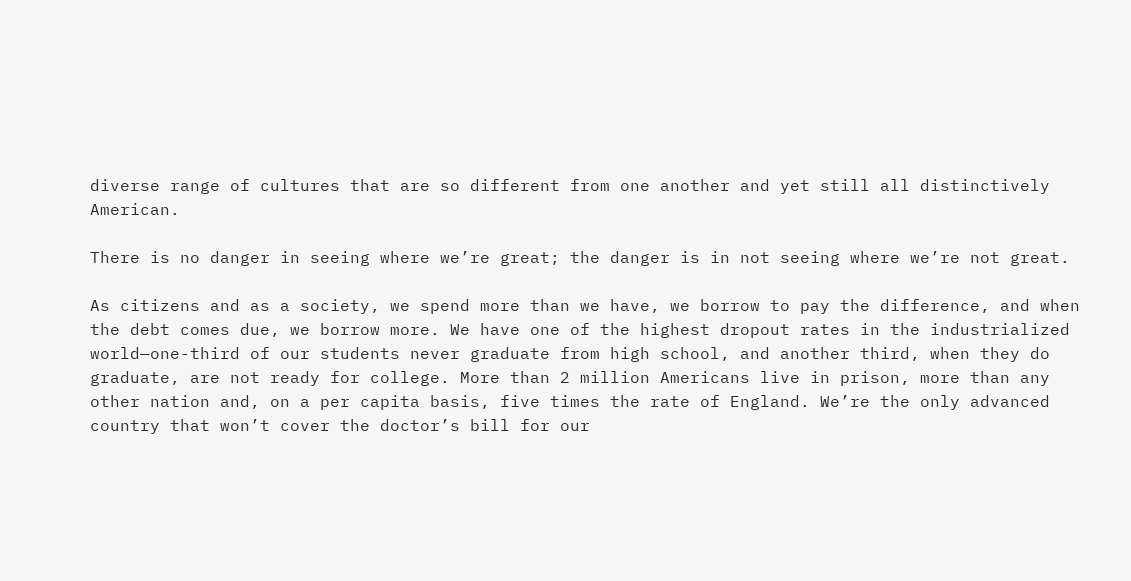diverse range of cultures that are so different from one another and yet still all distinctively American.

There is no danger in seeing where we’re great; the danger is in not seeing where we’re not great.

As citizens and as a society, we spend more than we have, we borrow to pay the difference, and when the debt comes due, we borrow more. We have one of the highest dropout rates in the industrialized world—one-third of our students never graduate from high school, and another third, when they do graduate, are not ready for college. More than 2 million Americans live in prison, more than any other nation and, on a per capita basis, five times the rate of England. We’re the only advanced country that won’t cover the doctor’s bill for our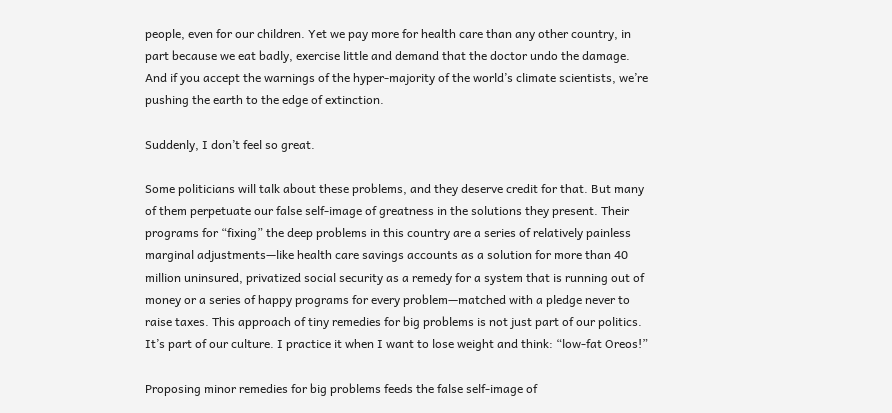people, even for our children. Yet we pay more for health care than any other country, in part because we eat badly, exercise little and demand that the doctor undo the damage. And if you accept the warnings of the hyper-majority of the world’s climate scientists, we’re pushing the earth to the edge of extinction.

Suddenly, I don’t feel so great.

Some politicians will talk about these problems, and they deserve credit for that. But many of them perpetuate our false self-image of greatness in the solutions they present. Their programs for “fixing” the deep problems in this country are a series of relatively painless marginal adjustments—like health care savings accounts as a solution for more than 40 million uninsured, privatized social security as a remedy for a system that is running out of money or a series of happy programs for every problem—matched with a pledge never to raise taxes. This approach of tiny remedies for big problems is not just part of our politics. It’s part of our culture. I practice it when I want to lose weight and think: “low-fat Oreos!”

Proposing minor remedies for big problems feeds the false self-image of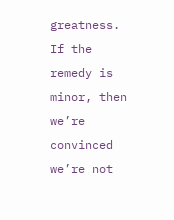greatness. If the remedy is minor, then we’re convinced we’re not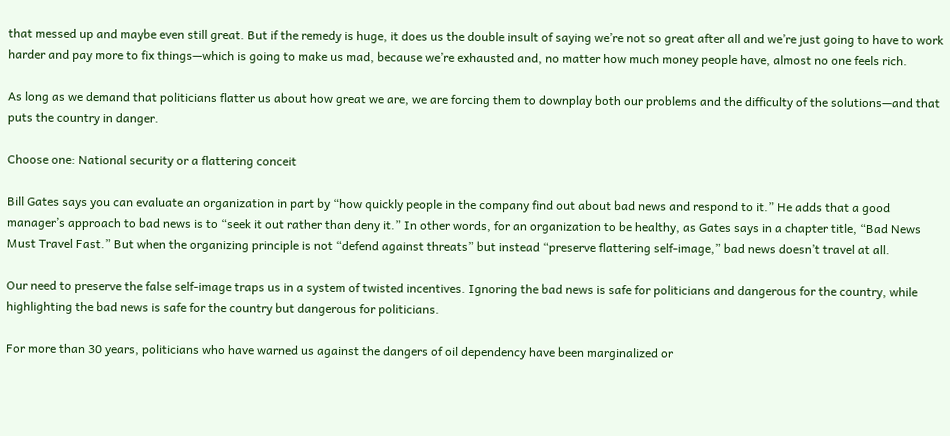that messed up and maybe even still great. But if the remedy is huge, it does us the double insult of saying we’re not so great after all and we’re just going to have to work harder and pay more to fix things—which is going to make us mad, because we’re exhausted and, no matter how much money people have, almost no one feels rich.

As long as we demand that politicians flatter us about how great we are, we are forcing them to downplay both our problems and the difficulty of the solutions—and that puts the country in danger.

Choose one: National security or a flattering conceit

Bill Gates says you can evaluate an organization in part by “how quickly people in the company find out about bad news and respond to it.” He adds that a good manager’s approach to bad news is to “seek it out rather than deny it.” In other words, for an organization to be healthy, as Gates says in a chapter title, “Bad News Must Travel Fast.” But when the organizing principle is not “defend against threats” but instead “preserve flattering self-image,” bad news doesn’t travel at all.

Our need to preserve the false self-image traps us in a system of twisted incentives. Ignoring the bad news is safe for politicians and dangerous for the country, while highlighting the bad news is safe for the country but dangerous for politicians.

For more than 30 years, politicians who have warned us against the dangers of oil dependency have been marginalized or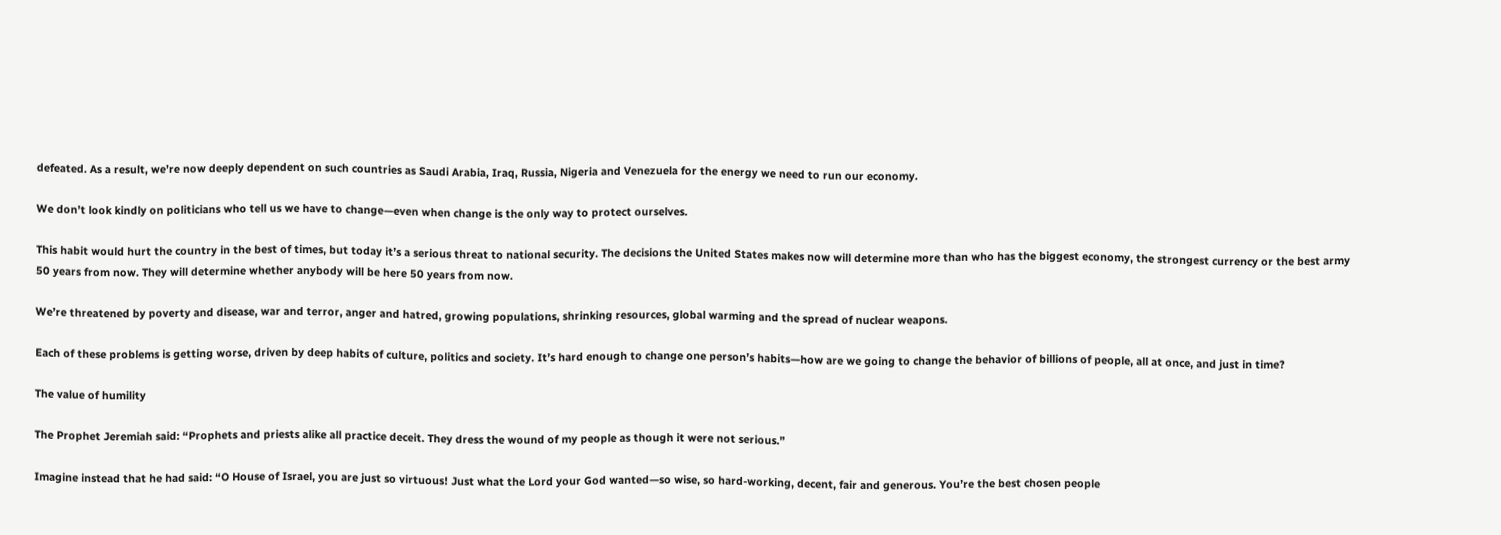defeated. As a result, we’re now deeply dependent on such countries as Saudi Arabia, Iraq, Russia, Nigeria and Venezuela for the energy we need to run our economy.

We don’t look kindly on politicians who tell us we have to change—even when change is the only way to protect ourselves.

This habit would hurt the country in the best of times, but today it’s a serious threat to national security. The decisions the United States makes now will determine more than who has the biggest economy, the strongest currency or the best army 50 years from now. They will determine whether anybody will be here 50 years from now.

We’re threatened by poverty and disease, war and terror, anger and hatred, growing populations, shrinking resources, global warming and the spread of nuclear weapons.

Each of these problems is getting worse, driven by deep habits of culture, politics and society. It’s hard enough to change one person’s habits—how are we going to change the behavior of billions of people, all at once, and just in time?

The value of humility

The Prophet Jeremiah said: “Prophets and priests alike all practice deceit. They dress the wound of my people as though it were not serious.”

Imagine instead that he had said: “O House of Israel, you are just so virtuous! Just what the Lord your God wanted—so wise, so hard-working, decent, fair and generous. You’re the best chosen people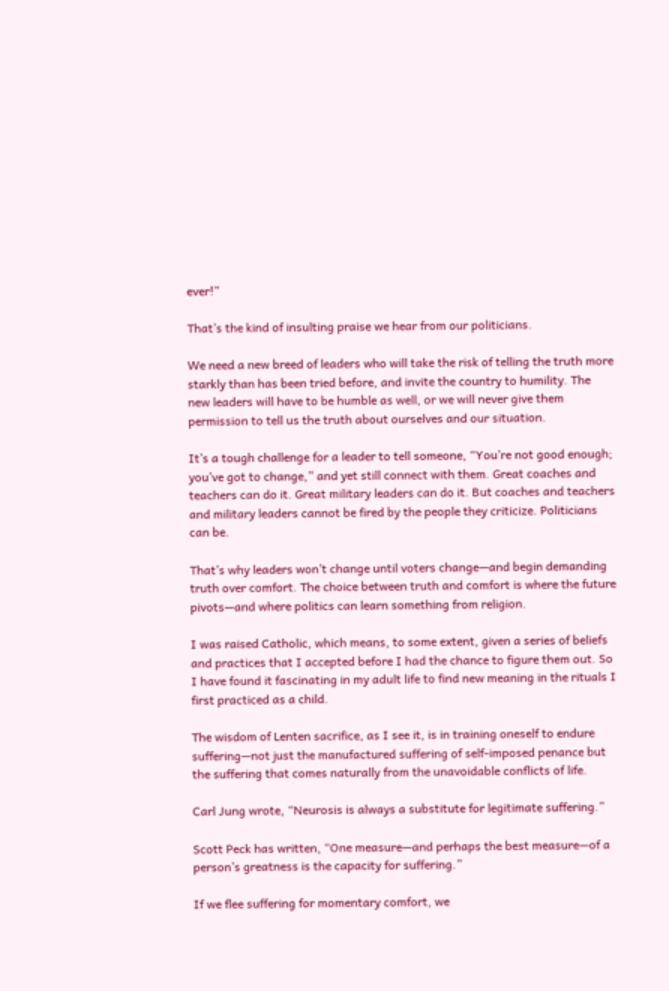ever!”

That’s the kind of insulting praise we hear from our politicians.

We need a new breed of leaders who will take the risk of telling the truth more starkly than has been tried before, and invite the country to humility. The new leaders will have to be humble as well, or we will never give them permission to tell us the truth about ourselves and our situation.

It’s a tough challenge for a leader to tell someone, “You’re not good enough; you’ve got to change,” and yet still connect with them. Great coaches and teachers can do it. Great military leaders can do it. But coaches and teachers and military leaders cannot be fired by the people they criticize. Politicians can be.

That’s why leaders won’t change until voters change—and begin demanding truth over comfort. The choice between truth and comfort is where the future pivots—and where politics can learn something from religion.

I was raised Catholic, which means, to some extent, given a series of beliefs and practices that I accepted before I had the chance to figure them out. So I have found it fascinating in my adult life to find new meaning in the rituals I first practiced as a child.

The wisdom of Lenten sacrifice, as I see it, is in training oneself to endure suffering—not just the manufactured suffering of self-imposed penance but the suffering that comes naturally from the unavoidable conflicts of life.

Carl Jung wrote, “Neurosis is always a substitute for legitimate suffering.”

Scott Peck has written, “One measure—and perhaps the best measure—of a person’s greatness is the capacity for suffering.”

If we flee suffering for momentary comfort, we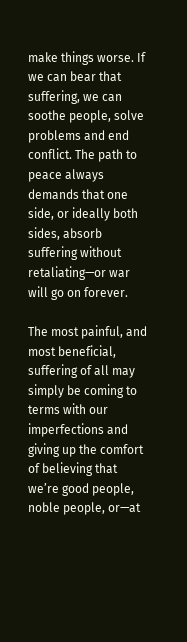make things worse. If we can bear that suffering, we can soothe people, solve problems and end conflict. The path to peace always demands that one side, or ideally both sides, absorb suffering without retaliating—or war will go on forever.

The most painful, and most beneficial, suffering of all may simply be coming to terms with our imperfections and giving up the comfort of believing that we’re good people, noble people, or—at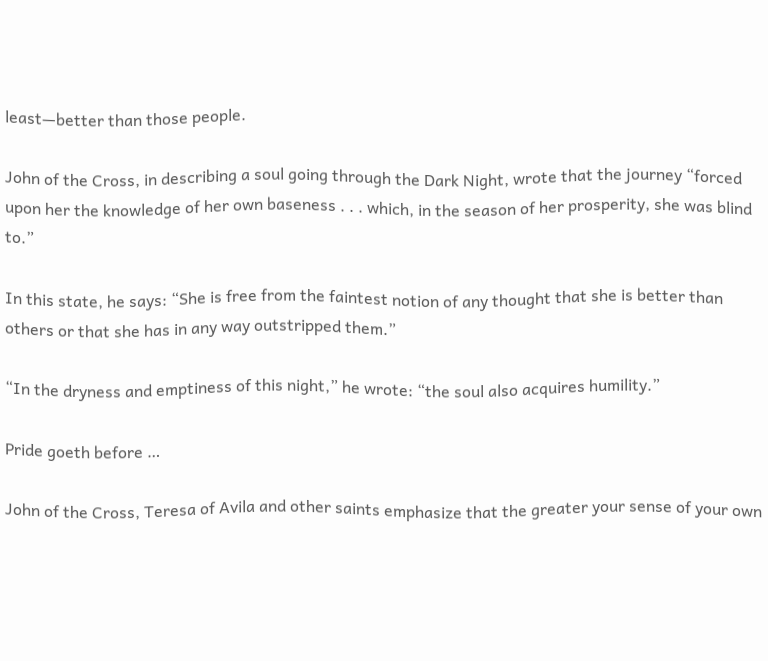least—better than those people.

John of the Cross, in describing a soul going through the Dark Night, wrote that the journey “forced upon her the knowledge of her own baseness . . . which, in the season of her prosperity, she was blind to.”

In this state, he says: “She is free from the faintest notion of any thought that she is better than others or that she has in any way outstripped them.”

“In the dryness and emptiness of this night,” he wrote: “the soul also acquires humility.”

Pride goeth before …

John of the Cross, Teresa of Avila and other saints emphasize that the greater your sense of your own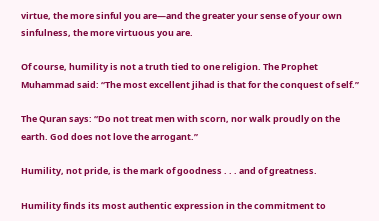virtue, the more sinful you are—and the greater your sense of your own sinfulness, the more virtuous you are.

Of course, humility is not a truth tied to one religion. The Prophet Muhammad said: “The most excellent jihad is that for the conquest of self.”

The Quran says: “Do not treat men with scorn, nor walk proudly on the earth. God does not love the arrogant.”

Humility, not pride, is the mark of goodness . . . and of greatness.

Humility finds its most authentic expression in the commitment to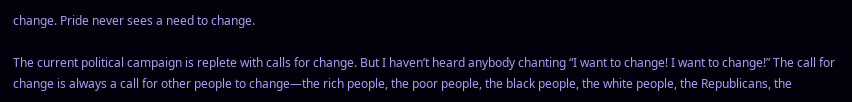change. Pride never sees a need to change.

The current political campaign is replete with calls for change. But I haven’t heard anybody chanting “I want to change! I want to change!” The call for change is always a call for other people to change—the rich people, the poor people, the black people, the white people, the Republicans, the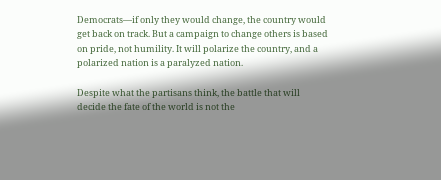Democrats—if only they would change, the country would get back on track. But a campaign to change others is based on pride, not humility. It will polarize the country, and a polarized nation is a paralyzed nation.

Despite what the partisans think, the battle that will decide the fate of the world is not the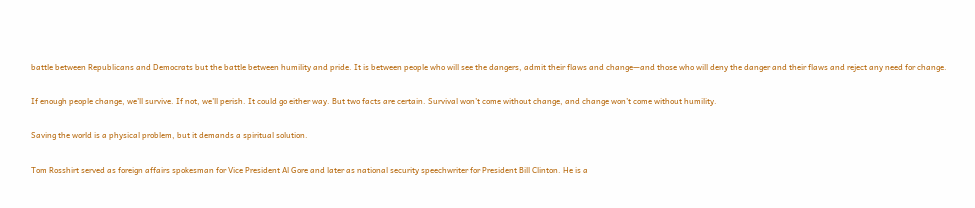battle between Republicans and Democrats but the battle between humility and pride. It is between people who will see the dangers, admit their flaws and change—and those who will deny the danger and their flaws and reject any need for change.

If enough people change, we’ll survive. If not, we’ll perish. It could go either way. But two facts are certain. Survival won’t come without change, and change won’t come without humility.

Saving the world is a physical problem, but it demands a spiritual solution.

Tom Rosshirt served as foreign affairs spokesman for Vice President Al Gore and later as national security speechwriter for President Bill Clinton. He is a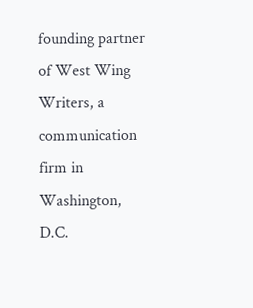founding partner of West Wing Writers, a communication firm in Washington, D.C.